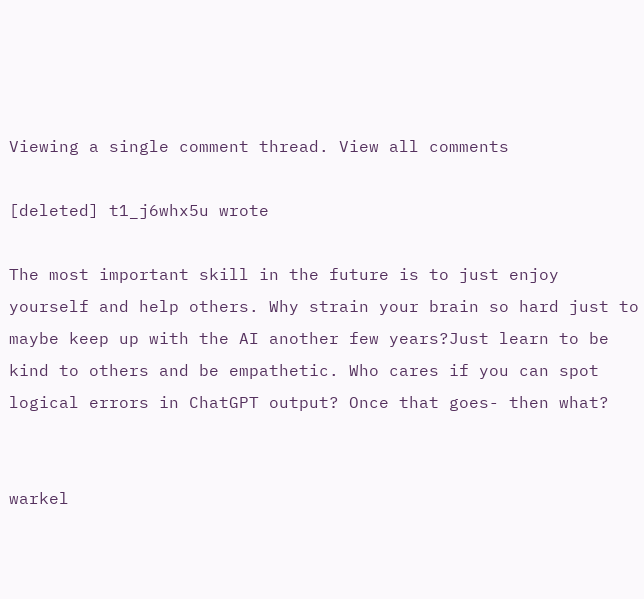Viewing a single comment thread. View all comments

[deleted] t1_j6whx5u wrote

The most important skill in the future is to just enjoy yourself and help others. Why strain your brain so hard just to maybe keep up with the AI another few years?Just learn to be kind to others and be empathetic. Who cares if you can spot logical errors in ChatGPT output? Once that goes- then what?


warkel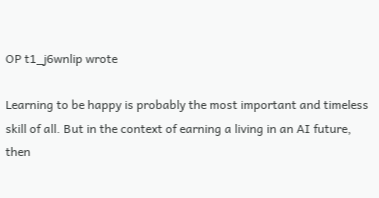OP t1_j6wnlip wrote

Learning to be happy is probably the most important and timeless skill of all. But in the context of earning a living in an AI future, then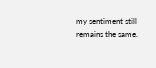my sentiment still remains the same.